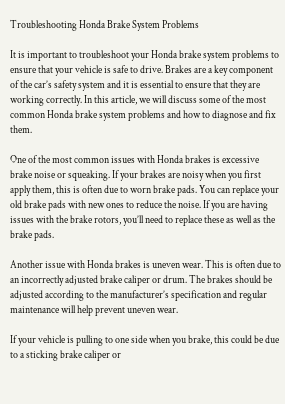Troubleshooting Honda Brake System Problems

It is important to troubleshoot your Honda brake system problems to ensure that your vehicle is safe to drive. Brakes are a key component of the car’s safety system and it is essential to ensure that they are working correctly. In this article, we will discuss some of the most common Honda brake system problems and how to diagnose and fix them.

One of the most common issues with Honda brakes is excessive brake noise or squeaking. If your brakes are noisy when you first apply them, this is often due to worn brake pads. You can replace your old brake pads with new ones to reduce the noise. If you are having issues with the brake rotors, you’ll need to replace these as well as the brake pads.

Another issue with Honda brakes is uneven wear. This is often due to an incorrectly adjusted brake caliper or drum. The brakes should be adjusted according to the manufacturer’s specification and regular maintenance will help prevent uneven wear.

If your vehicle is pulling to one side when you brake, this could be due to a sticking brake caliper or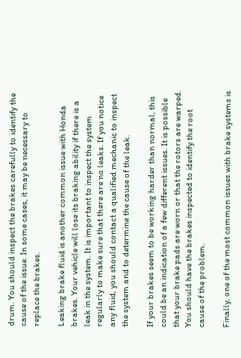drum. You should inspect the brakes carefully to identify the cause of the issue. In some cases, it may be necessary to replace the brakes.

Leaking brake fluid is another common issue with Honda brakes. Your vehicle will lose its braking ability if there is a leak in the system. It is important to inspect the system regularly to make sure that there are no leaks. If you notice any fluid, you should contact a qualified mechanic to inspect the system and to determine the cause of the leak.

If your brakes seem to be working harder than normal, this could be an indication of a few different issues. It is possible that your brake pads are worn or that the rotors are warped. You should have the brakes inspected to identify the root cause of the problem.

Finally, one of the most common issues with brake systems is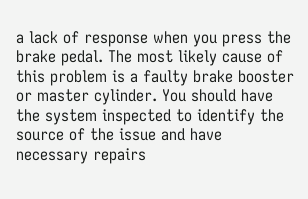a lack of response when you press the brake pedal. The most likely cause of this problem is a faulty brake booster or master cylinder. You should have the system inspected to identify the source of the issue and have necessary repairs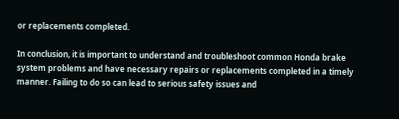or replacements completed.

In conclusion, it is important to understand and troubleshoot common Honda brake system problems and have necessary repairs or replacements completed in a timely manner. Failing to do so can lead to serious safety issues and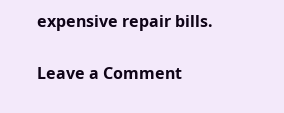expensive repair bills.

Leave a Comment